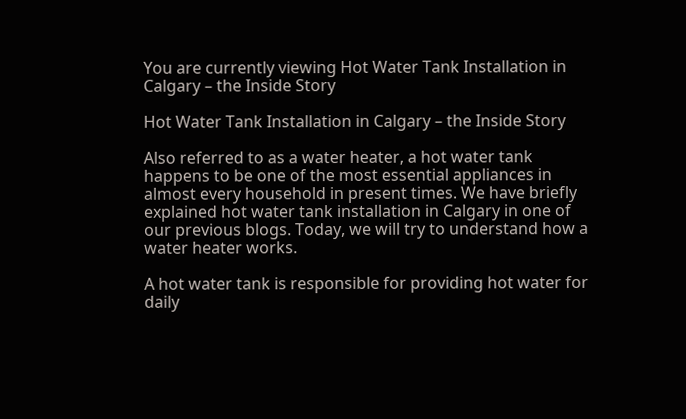You are currently viewing Hot Water Tank Installation in Calgary – the Inside Story

Hot Water Tank Installation in Calgary – the Inside Story

Also referred to as a water heater, a hot water tank happens to be one of the most essential appliances in almost every household in present times. We have briefly explained hot water tank installation in Calgary in one of our previous blogs. Today, we will try to understand how a water heater works.

A hot water tank is responsible for providing hot water for daily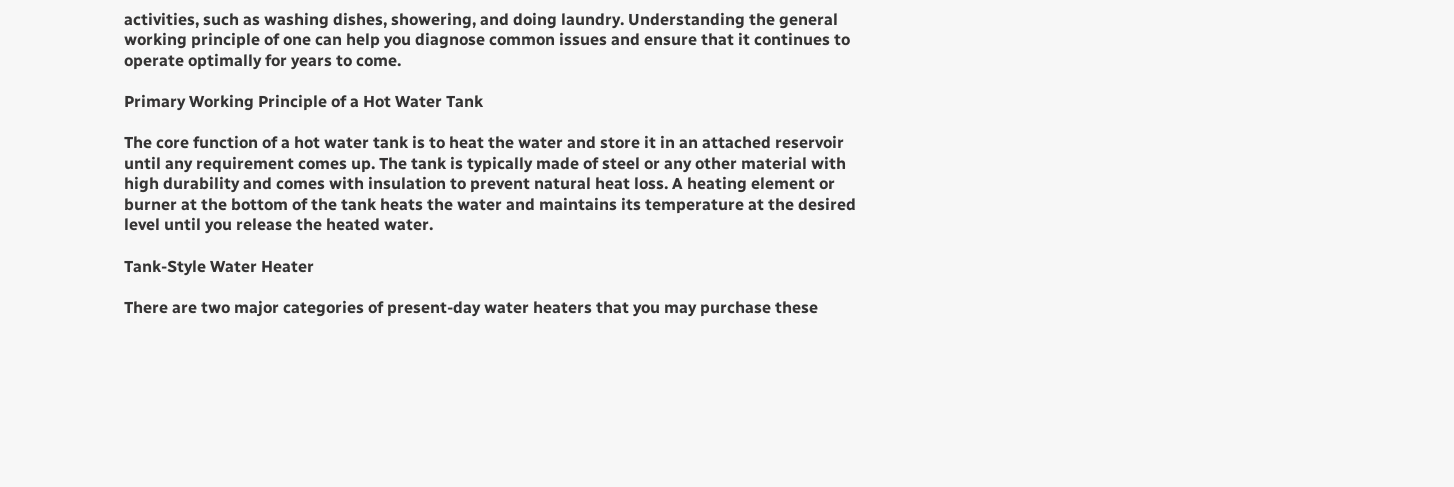activities, such as washing dishes, showering, and doing laundry. Understanding the general working principle of one can help you diagnose common issues and ensure that it continues to operate optimally for years to come.

Primary Working Principle of a Hot Water Tank

The core function of a hot water tank is to heat the water and store it in an attached reservoir until any requirement comes up. The tank is typically made of steel or any other material with high durability and comes with insulation to prevent natural heat loss. A heating element or burner at the bottom of the tank heats the water and maintains its temperature at the desired level until you release the heated water.

Tank-Style Water Heater

There are two major categories of present-day water heaters that you may purchase these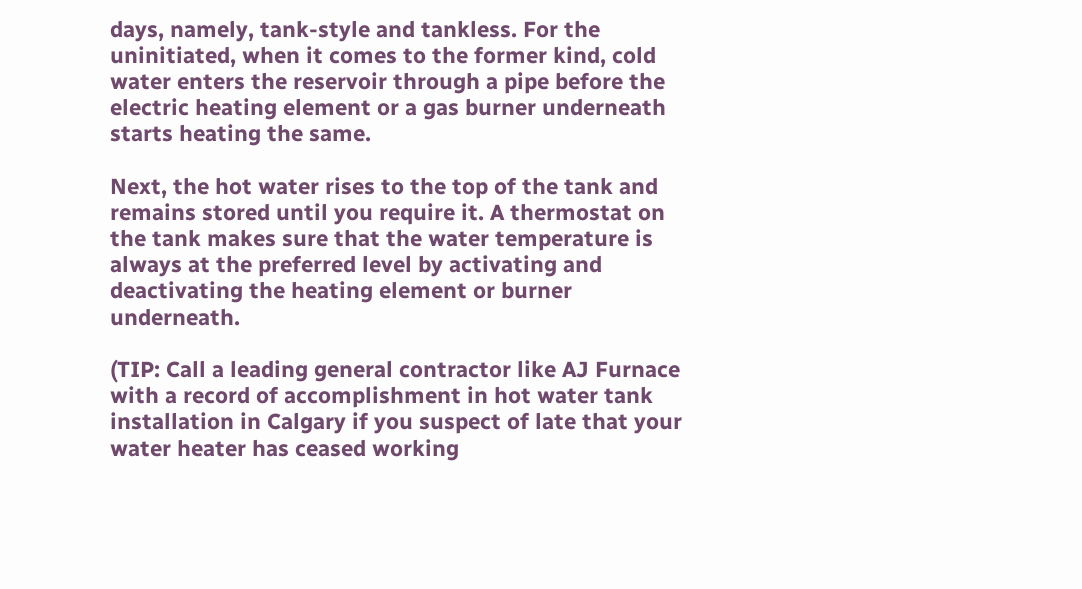days, namely, tank-style and tankless. For the uninitiated, when it comes to the former kind, cold water enters the reservoir through a pipe before the electric heating element or a gas burner underneath starts heating the same.

Next, the hot water rises to the top of the tank and remains stored until you require it. A thermostat on the tank makes sure that the water temperature is always at the preferred level by activating and deactivating the heating element or burner underneath.

(TIP: Call a leading general contractor like AJ Furnace with a record of accomplishment in hot water tank installation in Calgary if you suspect of late that your water heater has ceased working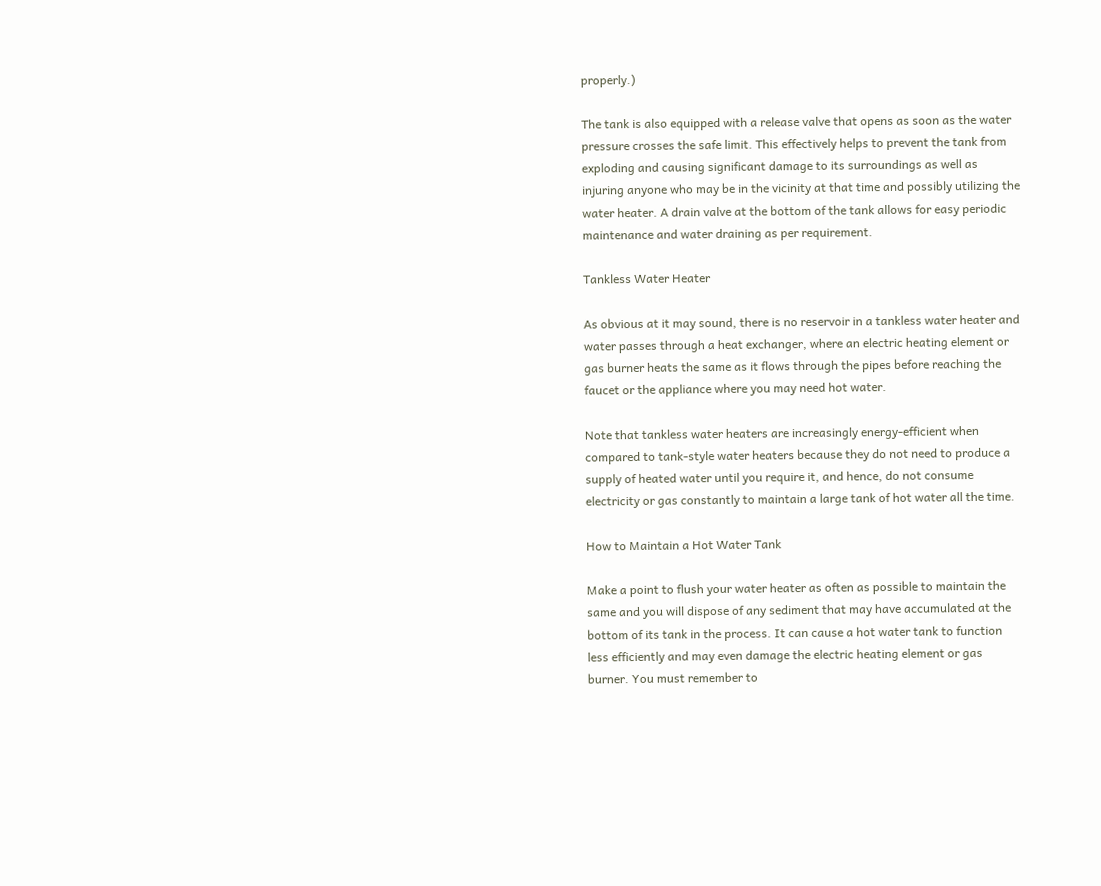properly.)

The tank is also equipped with a release valve that opens as soon as the water pressure crosses the safe limit. This effectively helps to prevent the tank from exploding and causing significant damage to its surroundings as well as injuring anyone who may be in the vicinity at that time and possibly utilizing the water heater. A drain valve at the bottom of the tank allows for easy periodic maintenance and water draining as per requirement.

Tankless Water Heater

As obvious at it may sound, there is no reservoir in a tankless water heater and water passes through a heat exchanger, where an electric heating element or gas burner heats the same as it flows through the pipes before reaching the faucet or the appliance where you may need hot water.

Note that tankless water heaters are increasingly energy-efficient when compared to tank-style water heaters because they do not need to produce a supply of heated water until you require it, and hence, do not consume electricity or gas constantly to maintain a large tank of hot water all the time.

How to Maintain a Hot Water Tank

Make a point to flush your water heater as often as possible to maintain the same and you will dispose of any sediment that may have accumulated at the bottom of its tank in the process. It can cause a hot water tank to function less efficiently and may even damage the electric heating element or gas burner. You must remember to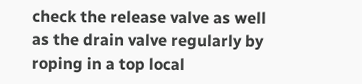check the release valve as well as the drain valve regularly by roping in a top local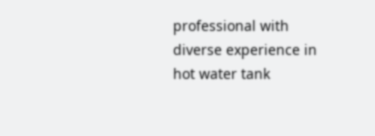professional with diverse experience in hot water tank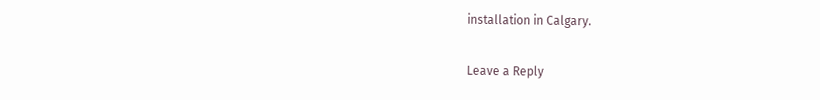installation in Calgary.

Leave a Reply